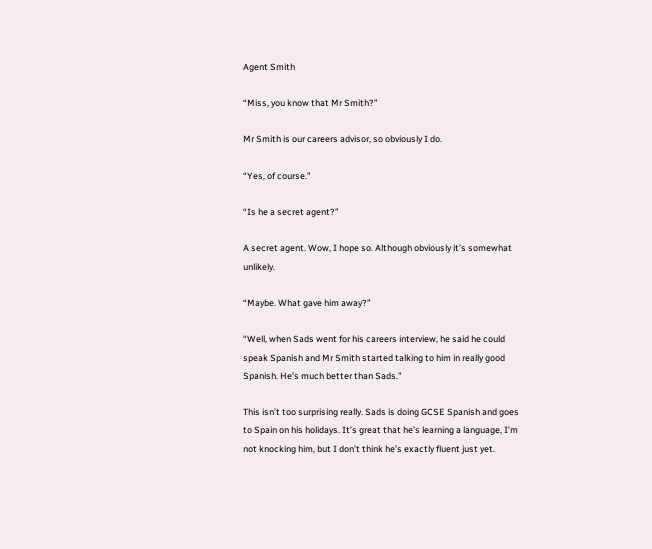Agent Smith

“Miss, you know that Mr Smith?”

Mr Smith is our careers advisor, so obviously I do.

“Yes, of course.”

“Is he a secret agent?”

A secret agent. Wow, I hope so. Although obviously it’s somewhat unlikely.

“Maybe. What gave him away?”

“Well, when Sads went for his careers interview, he said he could speak Spanish and Mr Smith started talking to him in really good Spanish. He’s much better than Sads.”

This isn’t too surprising really. Sads is doing GCSE Spanish and goes to Spain on his holidays. It’s great that he’s learning a language, I’m not knocking him, but I don’t think he’s exactly fluent just yet.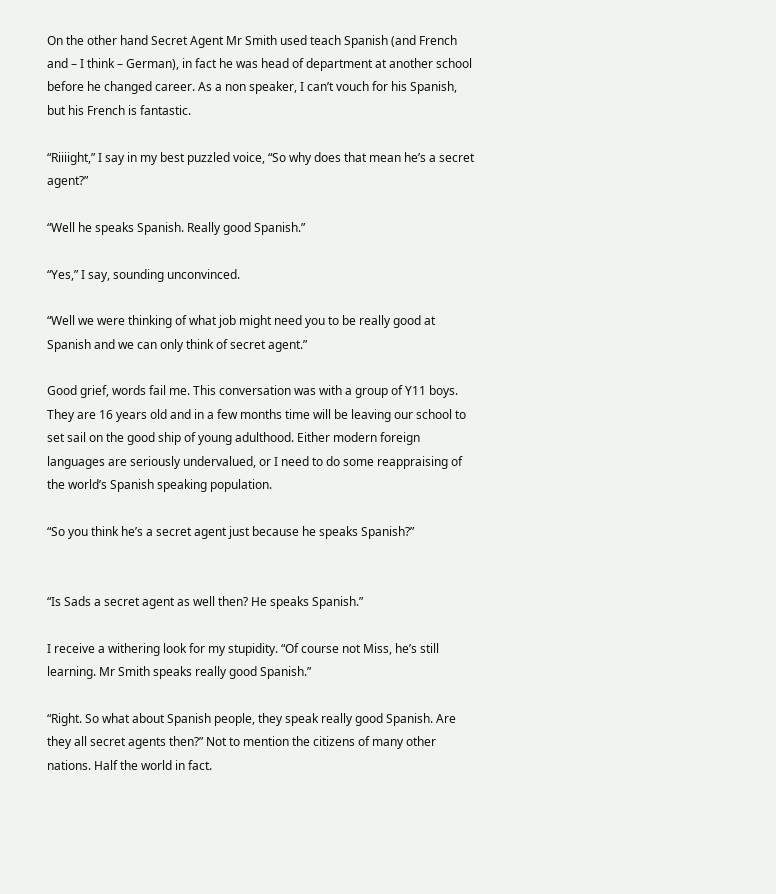On the other hand Secret Agent Mr Smith used teach Spanish (and French and – I think – German), in fact he was head of department at another school before he changed career. As a non speaker, I can’t vouch for his Spanish, but his French is fantastic.

“Riiiight,” I say in my best puzzled voice, “So why does that mean he’s a secret agent?”

“Well he speaks Spanish. Really good Spanish.”

“Yes,” I say, sounding unconvinced.

“Well we were thinking of what job might need you to be really good at Spanish and we can only think of secret agent.”

Good grief, words fail me. This conversation was with a group of Y11 boys. They are 16 years old and in a few months time will be leaving our school to set sail on the good ship of young adulthood. Either modern foreign languages are seriously undervalued, or I need to do some reappraising of the world’s Spanish speaking population.

“So you think he’s a secret agent just because he speaks Spanish?”


“Is Sads a secret agent as well then? He speaks Spanish.”

I receive a withering look for my stupidity. “Of course not Miss, he’s still learning. Mr Smith speaks really good Spanish.”

“Right. So what about Spanish people, they speak really good Spanish. Are they all secret agents then?” Not to mention the citizens of many other nations. Half the world in fact.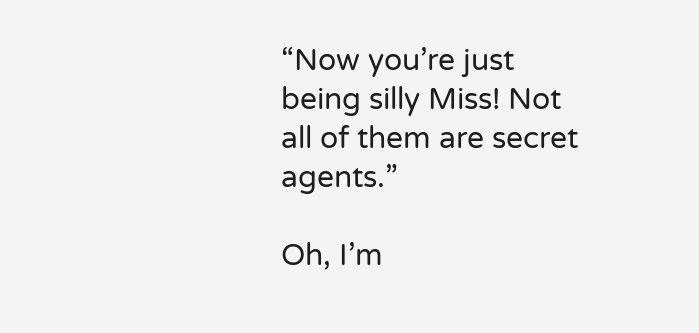“Now you’re just being silly Miss! Not all of them are secret agents.”

Oh, I’m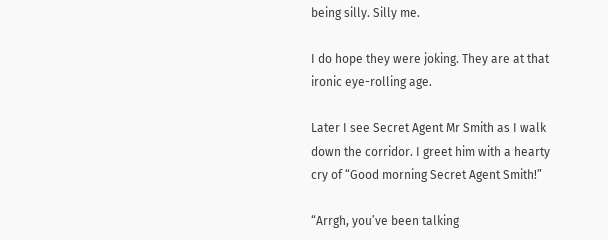being silly. Silly me.

I do hope they were joking. They are at that ironic eye-rolling age.

Later I see Secret Agent Mr Smith as I walk down the corridor. I greet him with a hearty cry of “Good morning Secret Agent Smith!”

“Arrgh, you’ve been talking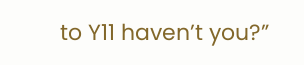to Y11 haven’t you?”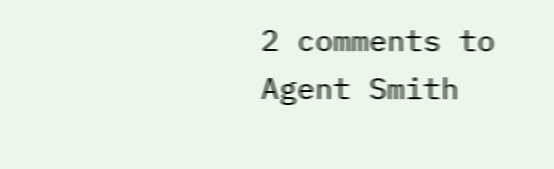2 comments to Agent Smith